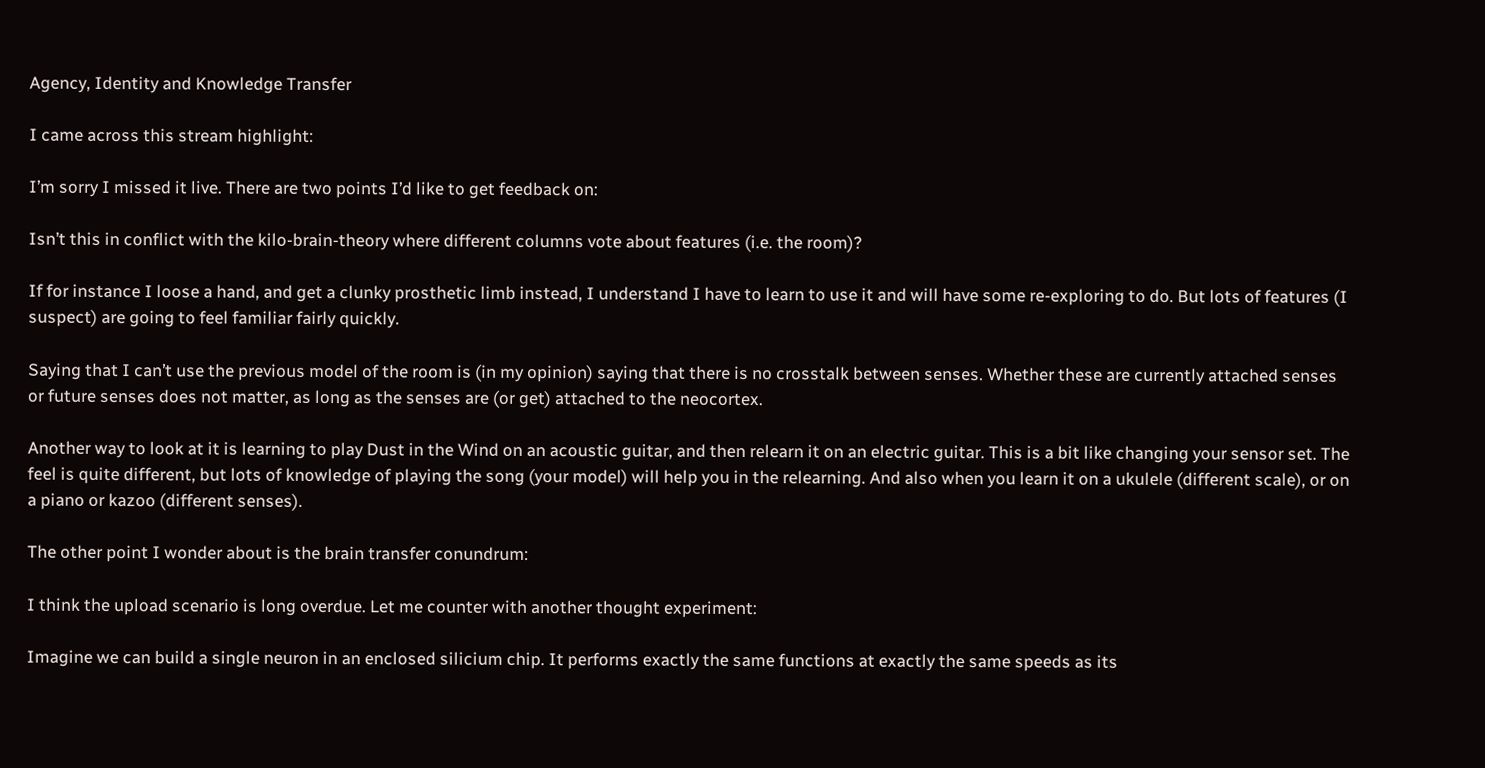Agency, Identity and Knowledge Transfer

I came across this stream highlight:

I’m sorry I missed it live. There are two points I’d like to get feedback on:

Isn’t this in conflict with the kilo-brain-theory where different columns vote about features (i.e. the room)?

If for instance I loose a hand, and get a clunky prosthetic limb instead, I understand I have to learn to use it and will have some re-exploring to do. But lots of features (I suspect) are going to feel familiar fairly quickly.

Saying that I can’t use the previous model of the room is (in my opinion) saying that there is no crosstalk between senses. Whether these are currently attached senses or future senses does not matter, as long as the senses are (or get) attached to the neocortex.

Another way to look at it is learning to play Dust in the Wind on an acoustic guitar, and then relearn it on an electric guitar. This is a bit like changing your sensor set. The feel is quite different, but lots of knowledge of playing the song (your model) will help you in the relearning. And also when you learn it on a ukulele (different scale), or on a piano or kazoo (different senses).

The other point I wonder about is the brain transfer conundrum:

I think the upload scenario is long overdue. Let me counter with another thought experiment:

Imagine we can build a single neuron in an enclosed silicium chip. It performs exactly the same functions at exactly the same speeds as its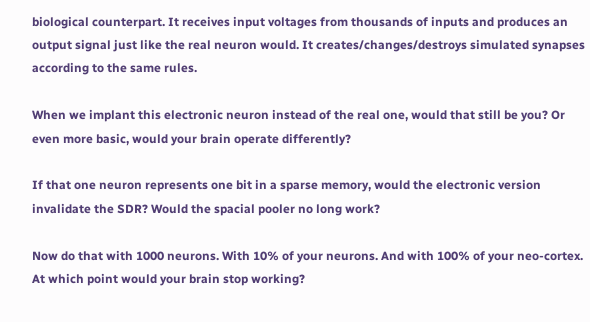biological counterpart. It receives input voltages from thousands of inputs and produces an output signal just like the real neuron would. It creates/changes/destroys simulated synapses according to the same rules.

When we implant this electronic neuron instead of the real one, would that still be you? Or even more basic, would your brain operate differently?

If that one neuron represents one bit in a sparse memory, would the electronic version invalidate the SDR? Would the spacial pooler no long work?

Now do that with 1000 neurons. With 10% of your neurons. And with 100% of your neo-cortex. At which point would your brain stop working?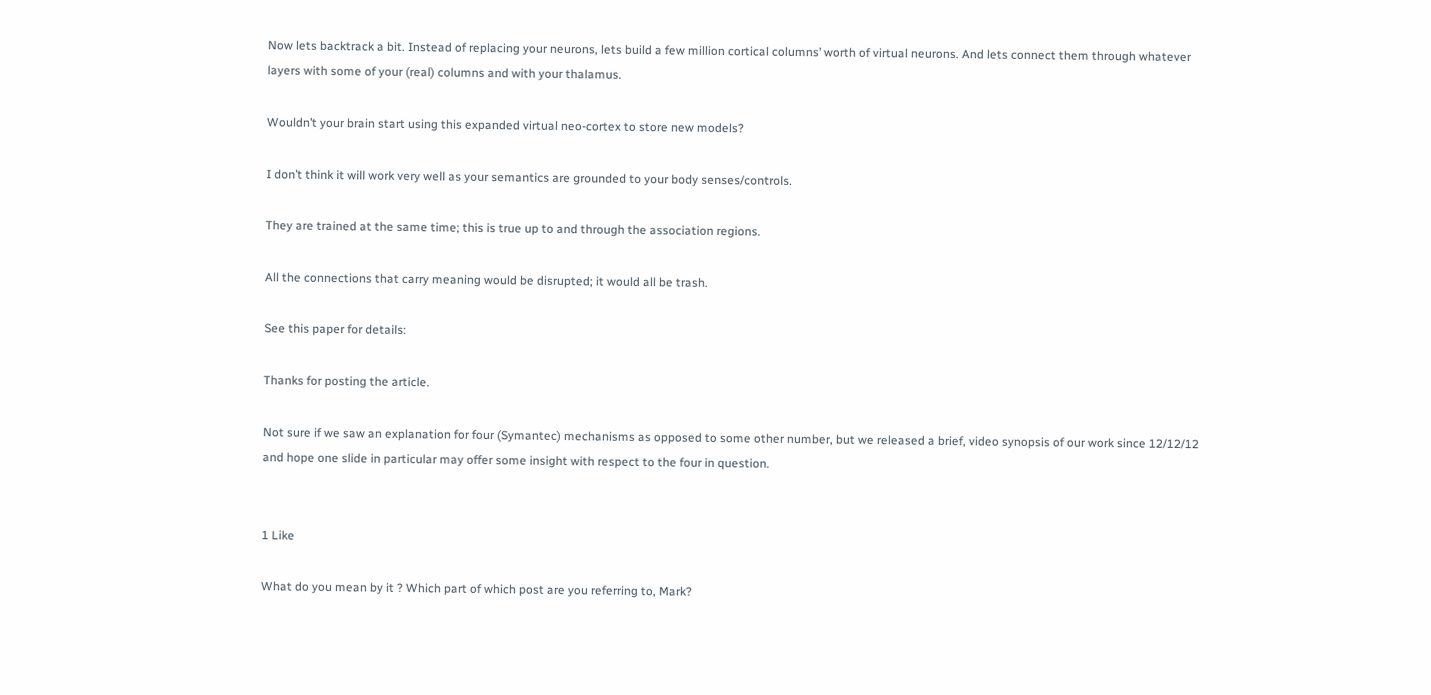Now lets backtrack a bit. Instead of replacing your neurons, lets build a few million cortical columns’ worth of virtual neurons. And lets connect them through whatever layers with some of your (real) columns and with your thalamus.

Wouldn’t your brain start using this expanded virtual neo-cortex to store new models?

I don’t think it will work very well as your semantics are grounded to your body senses/controls.

They are trained at the same time; this is true up to and through the association regions.

All the connections that carry meaning would be disrupted; it would all be trash.

See this paper for details:

Thanks for posting the article.

Not sure if we saw an explanation for four (Symantec) mechanisms as opposed to some other number, but we released a brief, video synopsis of our work since 12/12/12 and hope one slide in particular may offer some insight with respect to the four in question.


1 Like

What do you mean by it ? Which part of which post are you referring to, Mark?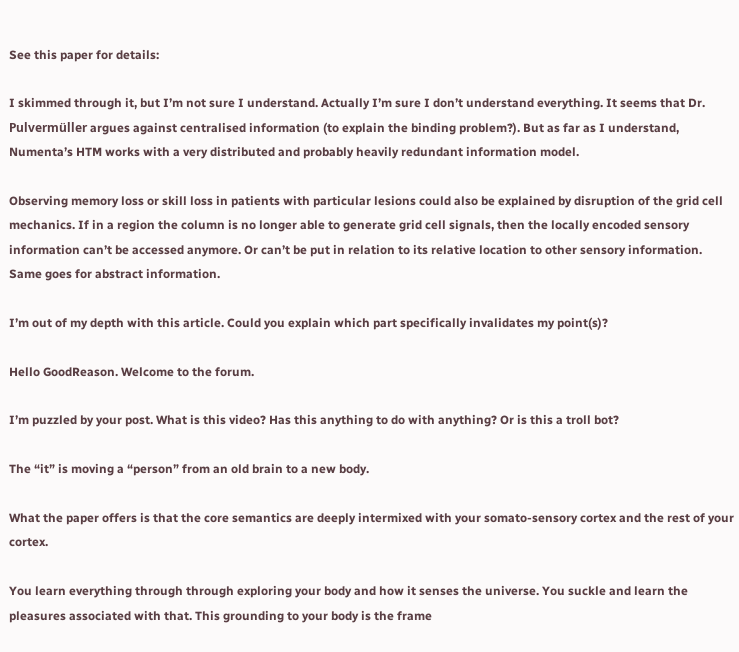See this paper for details:

I skimmed through it, but I’m not sure I understand. Actually I’m sure I don’t understand everything. It seems that Dr. Pulvermüller argues against centralised information (to explain the binding problem?). But as far as I understand, Numenta’s HTM works with a very distributed and probably heavily redundant information model.

Observing memory loss or skill loss in patients with particular lesions could also be explained by disruption of the grid cell mechanics. If in a region the column is no longer able to generate grid cell signals, then the locally encoded sensory information can’t be accessed anymore. Or can’t be put in relation to its relative location to other sensory information. Same goes for abstract information.

I’m out of my depth with this article. Could you explain which part specifically invalidates my point(s)?

Hello GoodReason. Welcome to the forum.

I’m puzzled by your post. What is this video? Has this anything to do with anything? Or is this a troll bot?

The “it” is moving a “person” from an old brain to a new body.

What the paper offers is that the core semantics are deeply intermixed with your somato-sensory cortex and the rest of your cortex.

You learn everything through through exploring your body and how it senses the universe. You suckle and learn the pleasures associated with that. This grounding to your body is the frame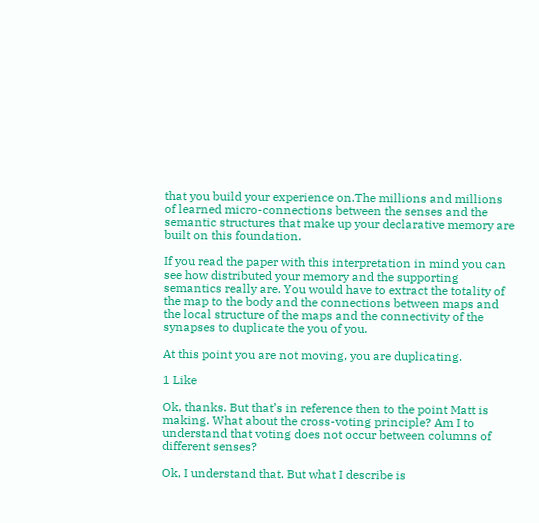that you build your experience on.The millions and millions of learned micro-connections between the senses and the semantic structures that make up your declarative memory are built on this foundation.

If you read the paper with this interpretation in mind you can see how distributed your memory and the supporting semantics really are. You would have to extract the totality of the map to the body and the connections between maps and the local structure of the maps and the connectivity of the synapses to duplicate the you of you.

At this point you are not moving, you are duplicating.

1 Like

Ok, thanks. But that’s in reference then to the point Matt is making. What about the cross-voting principle? Am I to understand that voting does not occur between columns of different senses?

Ok, I understand that. But what I describe is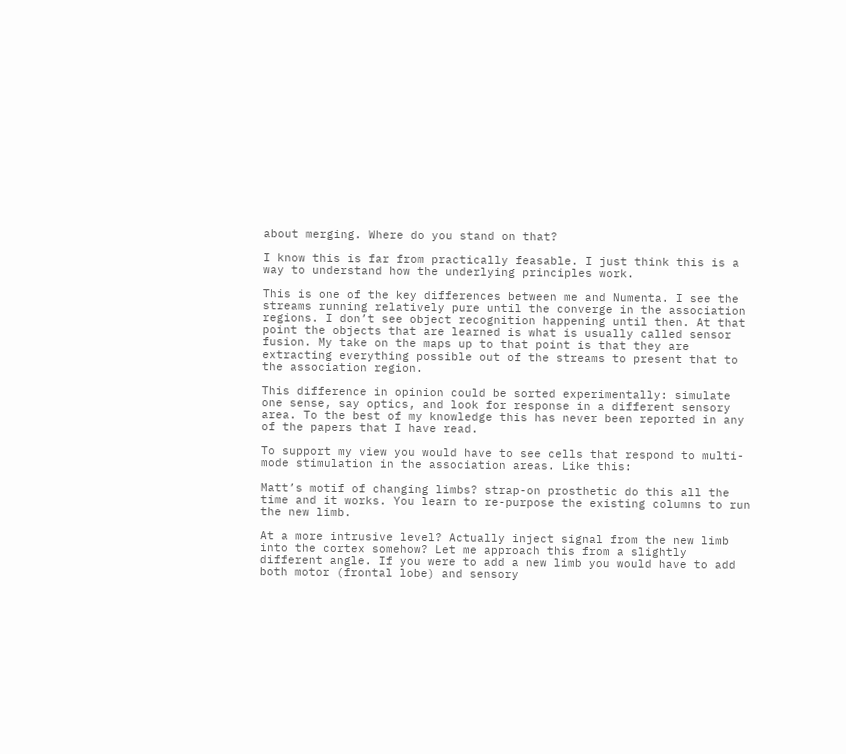about merging. Where do you stand on that?

I know this is far from practically feasable. I just think this is a way to understand how the underlying principles work.

This is one of the key differences between me and Numenta. I see the streams running relatively pure until the converge in the association regions. I don’t see object recognition happening until then. At that point the objects that are learned is what is usually called sensor fusion. My take on the maps up to that point is that they are extracting everything possible out of the streams to present that to the association region.

This difference in opinion could be sorted experimentally: simulate one sense, say optics, and look for response in a different sensory area. To the best of my knowledge this has never been reported in any of the papers that I have read.

To support my view you would have to see cells that respond to multi-mode stimulation in the association areas. Like this:

Matt’s motif of changing limbs? strap-on prosthetic do this all the time and it works. You learn to re-purpose the existing columns to run the new limb.

At a more intrusive level? Actually inject signal from the new limb into the cortex somehow? Let me approach this from a slightly different angle. If you were to add a new limb you would have to add both motor (frontal lobe) and sensory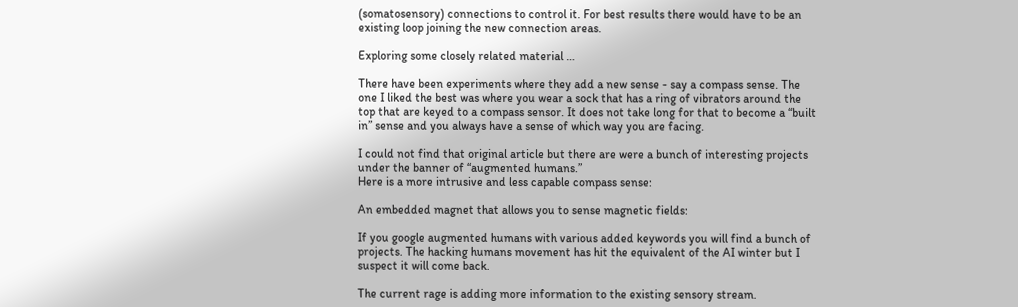(somatosensory) connections to control it. For best results there would have to be an existing loop joining the new connection areas.

Exploring some closely related material …

There have been experiments where they add a new sense - say a compass sense. The one I liked the best was where you wear a sock that has a ring of vibrators around the top that are keyed to a compass sensor. It does not take long for that to become a “built in” sense and you always have a sense of which way you are facing.

I could not find that original article but there are were a bunch of interesting projects under the banner of “augmented humans.”
Here is a more intrusive and less capable compass sense:

An embedded magnet that allows you to sense magnetic fields:

If you google augmented humans with various added keywords you will find a bunch of projects. The hacking humans movement has hit the equivalent of the AI winter but I suspect it will come back.

The current rage is adding more information to the existing sensory stream.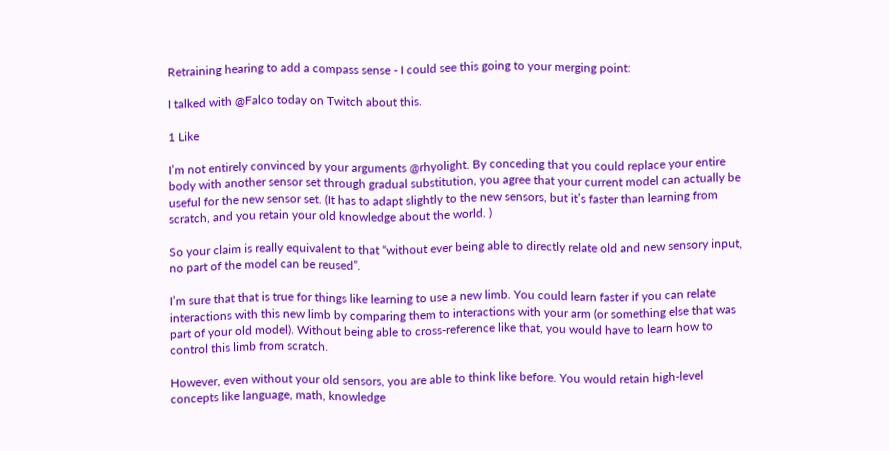Retraining hearing to add a compass sense - I could see this going to your merging point:

I talked with @Falco today on Twitch about this.

1 Like

I’m not entirely convinced by your arguments @rhyolight. By conceding that you could replace your entire body with another sensor set through gradual substitution, you agree that your current model can actually be useful for the new sensor set. (It has to adapt slightly to the new sensors, but it’s faster than learning from scratch, and you retain your old knowledge about the world. )

So your claim is really equivalent to that “without ever being able to directly relate old and new sensory input, no part of the model can be reused”.

I’m sure that that is true for things like learning to use a new limb. You could learn faster if you can relate interactions with this new limb by comparing them to interactions with your arm (or something else that was part of your old model). Without being able to cross-reference like that, you would have to learn how to control this limb from scratch.

However, even without your old sensors, you are able to think like before. You would retain high-level concepts like language, math, knowledge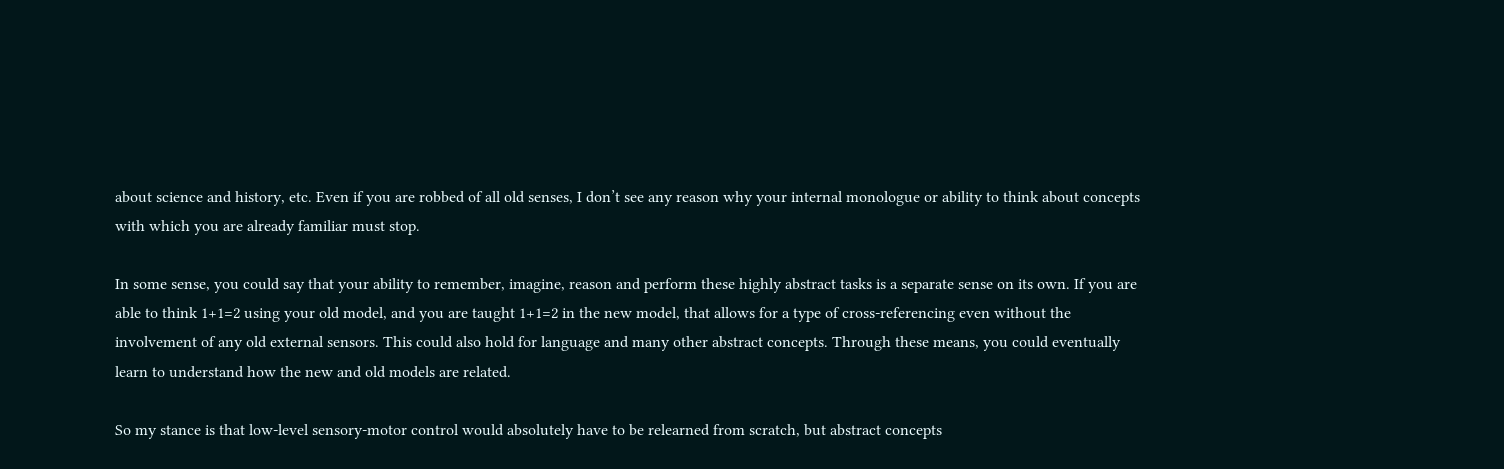about science and history, etc. Even if you are robbed of all old senses, I don’t see any reason why your internal monologue or ability to think about concepts with which you are already familiar must stop.

In some sense, you could say that your ability to remember, imagine, reason and perform these highly abstract tasks is a separate sense on its own. If you are able to think 1+1=2 using your old model, and you are taught 1+1=2 in the new model, that allows for a type of cross-referencing even without the involvement of any old external sensors. This could also hold for language and many other abstract concepts. Through these means, you could eventually learn to understand how the new and old models are related.

So my stance is that low-level sensory-motor control would absolutely have to be relearned from scratch, but abstract concepts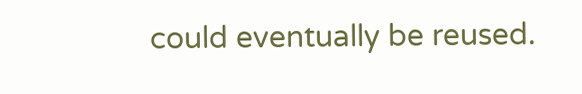could eventually be reused.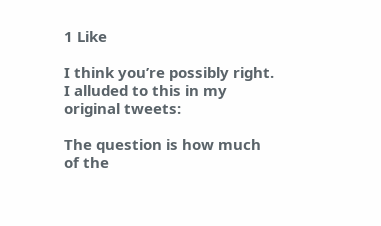1 Like

I think you’re possibly right. I alluded to this in my original tweets:

The question is how much of the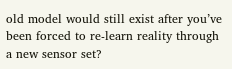old model would still exist after you’ve been forced to re-learn reality through a new sensor set?